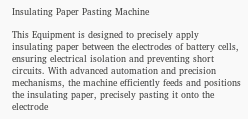Insulating Paper Pasting Machine

This Equipment is designed to precisely apply insulating paper between the electrodes of battery cells, ensuring electrical isolation and preventing short circuits. With advanced automation and precision mechanisms, the machine efficiently feeds and positions the insulating paper, precisely pasting it onto the electrode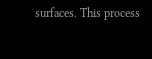surfaces. This process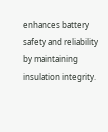enhances battery safety and reliability by maintaining insulation integrity.